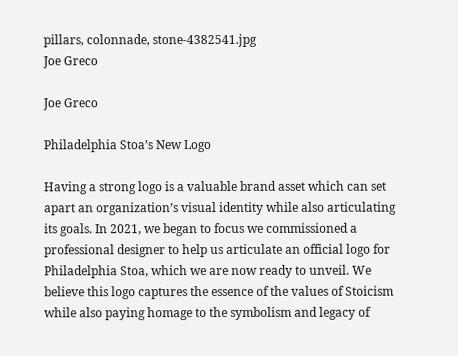pillars, colonnade, stone-4382541.jpg
Joe Greco

Joe Greco

Philadelphia Stoa’s New Logo

Having a strong logo is a valuable brand asset which can set apart an organization’s visual identity while also articulating its goals. In 2021, we began to focus we commissioned a professional designer to help us articulate an official logo for Philadelphia Stoa, which we are now ready to unveil. We believe this logo captures the essence of the values of Stoicism while also paying homage to the symbolism and legacy of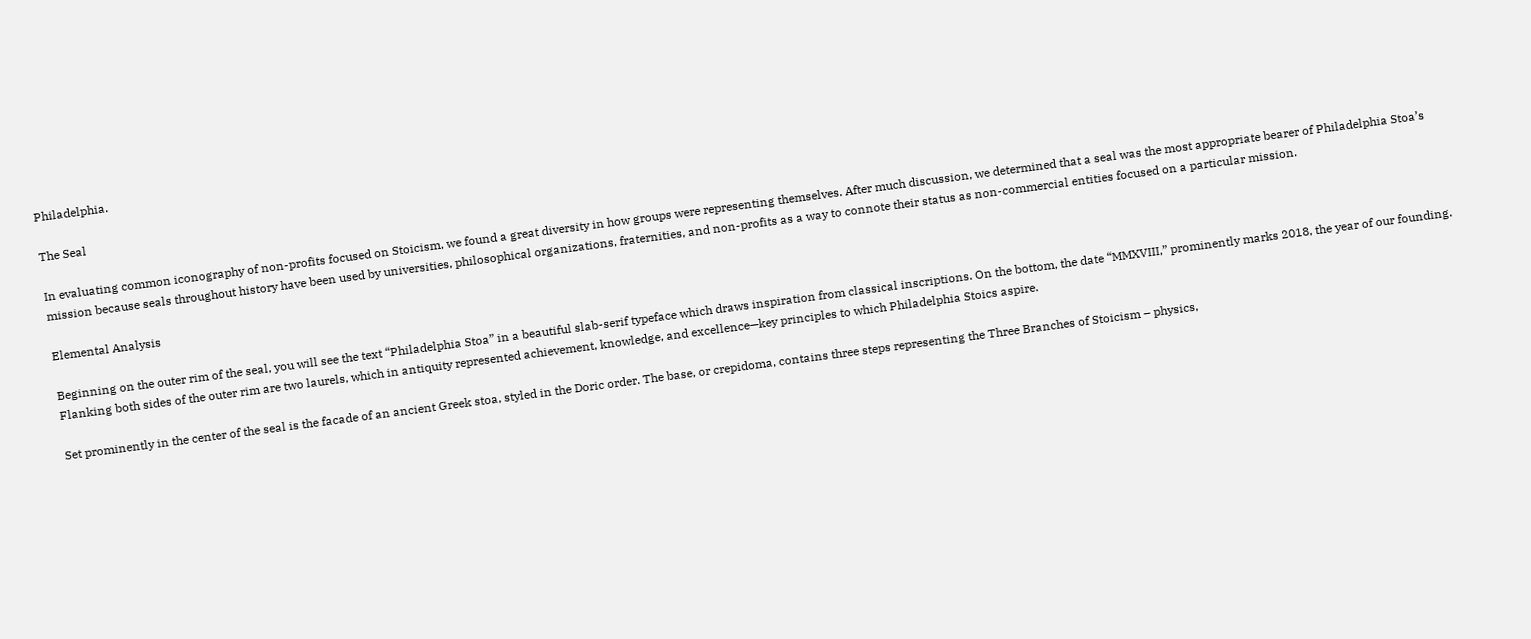Philadelphia.

The Seal

In evaluating common iconography of non-profits focused on Stoicism, we found a great diversity in how groups were representing themselves. After much discussion, we determined that a seal was the most appropriate bearer of Philadelphia Stoa’s mission because seals throughout history have been used by universities, philosophical organizations, fraternities, and non-profits as a way to connote their status as non-commercial entities focused on a particular mission.

Elemental Analysis

Beginning on the outer rim of the seal, you will see the text “Philadelphia Stoa” in a beautiful slab-serif typeface which draws inspiration from classical inscriptions. On the bottom, the date “MMXVIII,” prominently marks 2018, the year of our founding. Flanking both sides of the outer rim are two laurels, which in antiquity represented achievement, knowledge, and excellence—key principles to which Philadelphia Stoics aspire.

Set prominently in the center of the seal is the facade of an ancient Greek stoa, styled in the Doric order. The base, or crepidoma, contains three steps representing the Three Branches of Stoicism – physics,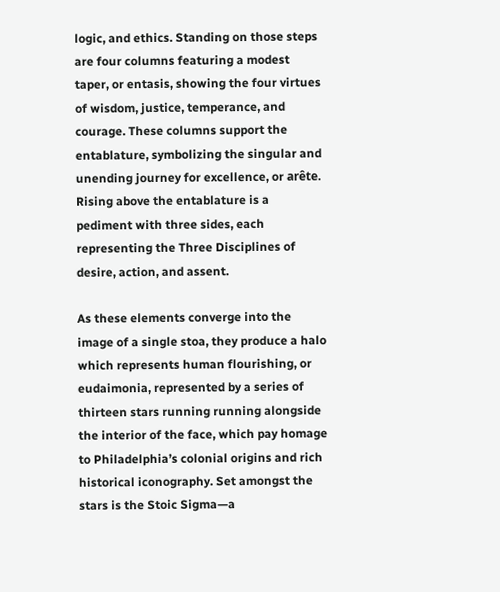logic, and ethics. Standing on those steps are four columns featuring a modest taper, or entasis, showing the four virtues of wisdom, justice, temperance, and courage. These columns support the entablature, symbolizing the singular and unending journey for excellence, or arête. Rising above the entablature is a pediment with three sides, each representing the Three Disciplines of desire, action, and assent.

As these elements converge into the image of a single stoa, they produce a halo which represents human flourishing, or eudaimonia, represented by a series of thirteen stars running running alongside the interior of the face, which pay homage to Philadelphia’s colonial origins and rich historical iconography. Set amongst the stars is the Stoic Sigma—a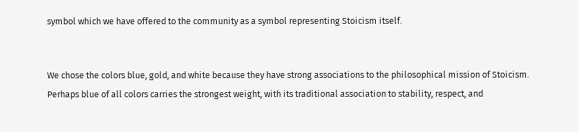symbol which we have offered to the community as a symbol representing Stoicism itself.


We chose the colors blue, gold, and white because they have strong associations to the philosophical mission of Stoicism. Perhaps blue of all colors carries the strongest weight, with its traditional association to stability, respect, and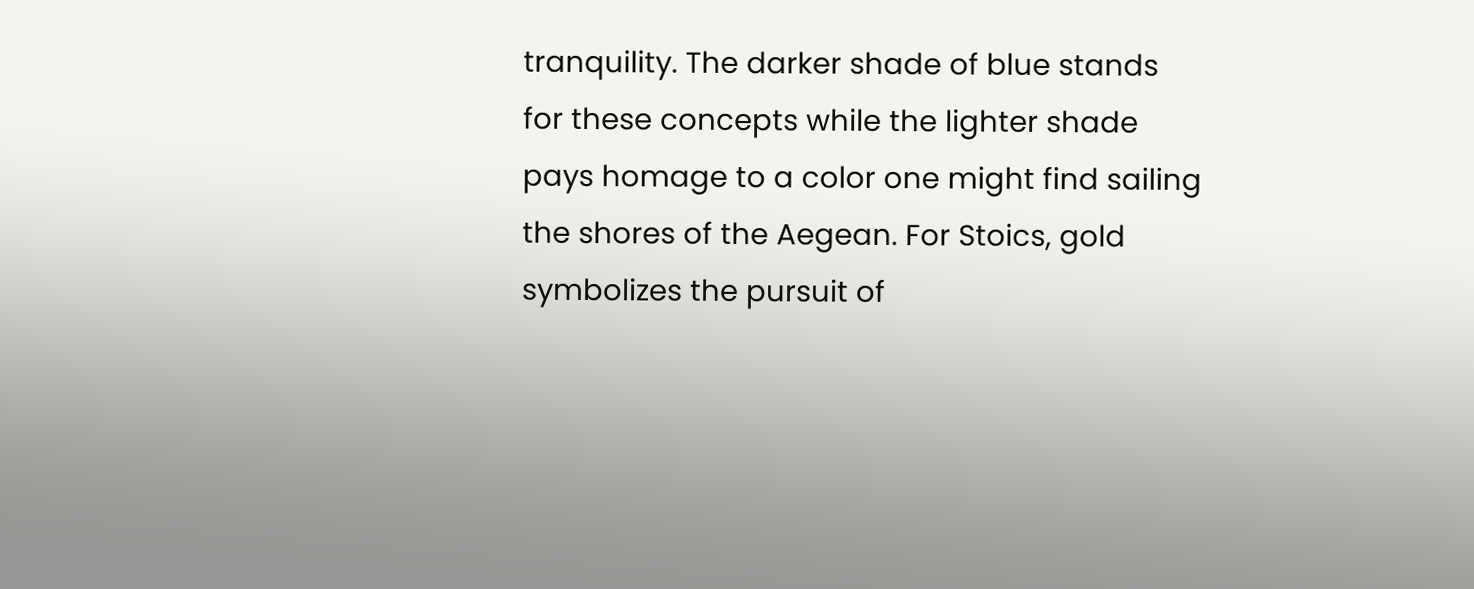tranquility. The darker shade of blue stands for these concepts while the lighter shade pays homage to a color one might find sailing the shores of the Aegean. For Stoics, gold symbolizes the pursuit of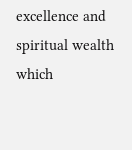excellence and spiritual wealth which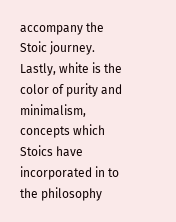accompany the Stoic journey. Lastly, white is the color of purity and minimalism, concepts which Stoics have incorporated in to the philosophy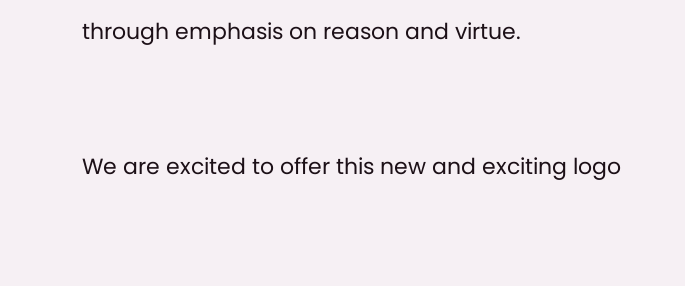through emphasis on reason and virtue.


We are excited to offer this new and exciting logo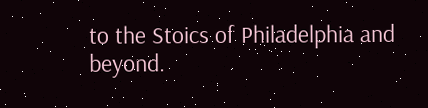to the Stoics of Philadelphia and beyond.